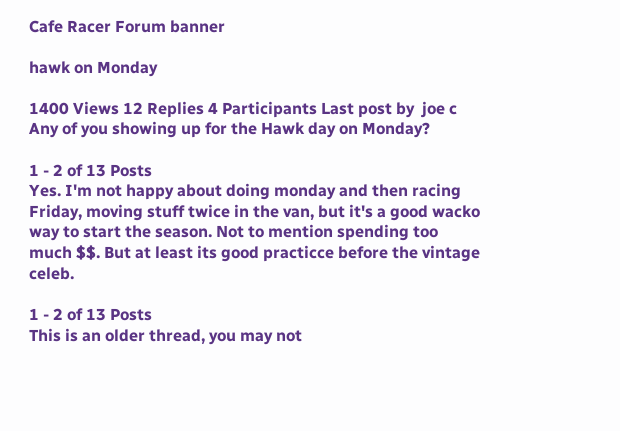Cafe Racer Forum banner

hawk on Monday

1400 Views 12 Replies 4 Participants Last post by  joe c
Any of you showing up for the Hawk day on Monday?

1 - 2 of 13 Posts
Yes. I'm not happy about doing monday and then racing Friday, moving stuff twice in the van, but it's a good wacko way to start the season. Not to mention spending too much $$. But at least its good practicce before the vintage celeb.

1 - 2 of 13 Posts
This is an older thread, you may not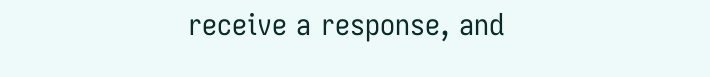receive a response, and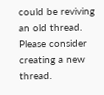could be reviving an old thread. Please consider creating a new thread.